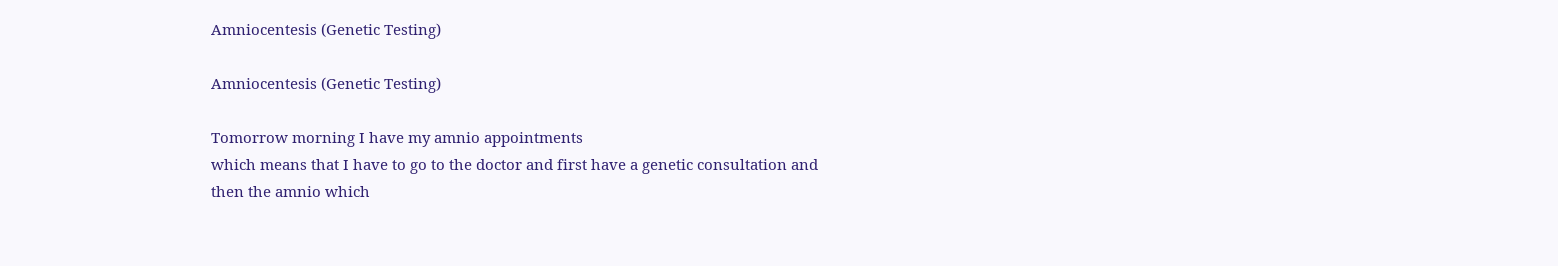Amniocentesis (Genetic Testing)

Amniocentesis (Genetic Testing)

Tomorrow morning I have my amnio appointments
which means that I have to go to the doctor and first have a genetic consultation and
then the amnio which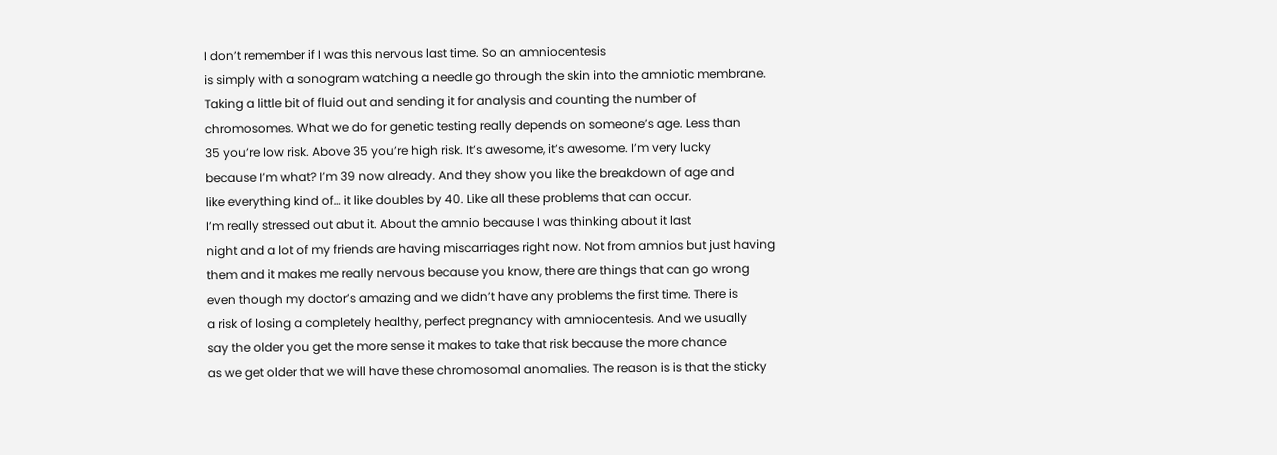I don’t remember if I was this nervous last time. So an amniocentesis
is simply with a sonogram watching a needle go through the skin into the amniotic membrane.
Taking a little bit of fluid out and sending it for analysis and counting the number of
chromosomes. What we do for genetic testing really depends on someone’s age. Less than
35 you’re low risk. Above 35 you’re high risk. It’s awesome, it’s awesome. I’m very lucky
because I’m what? I’m 39 now already. And they show you like the breakdown of age and
like everything kind of… it like doubles by 40. Like all these problems that can occur.
I’m really stressed out abut it. About the amnio because I was thinking about it last
night and a lot of my friends are having miscarriages right now. Not from amnios but just having
them and it makes me really nervous because you know, there are things that can go wrong
even though my doctor’s amazing and we didn’t have any problems the first time. There is
a risk of losing a completely healthy, perfect pregnancy with amniocentesis. And we usually
say the older you get the more sense it makes to take that risk because the more chance
as we get older that we will have these chromosomal anomalies. The reason is is that the sticky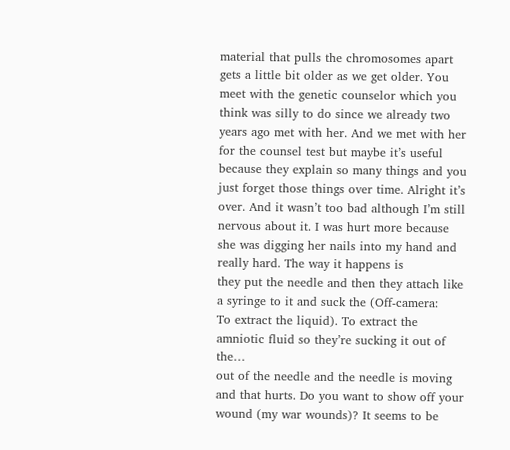material that pulls the chromosomes apart gets a little bit older as we get older. You
meet with the genetic counselor which you think was silly to do since we already two
years ago met with her. And we met with her for the counsel test but maybe it’s useful
because they explain so many things and you just forget those things over time. Alright it’s over. And it wasn’t too bad although I’m still nervous about it. I was hurt more because she was digging her nails into my hand and really hard. The way it happens is
they put the needle and then they attach like a syringe to it and suck the (Off-camera:
To extract the liquid). To extract the amniotic fluid so they’re sucking it out of the…
out of the needle and the needle is moving and that hurts. Do you want to show off your
wound (my war wounds)? It seems to be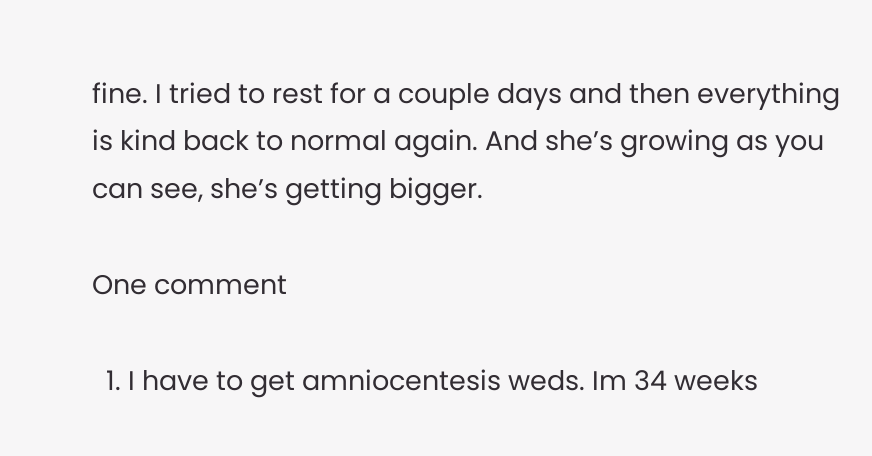fine. I tried to rest for a couple days and then everything
is kind back to normal again. And she’s growing as you can see, she’s getting bigger.

One comment

  1. I have to get amniocentesis weds. Im 34 weeks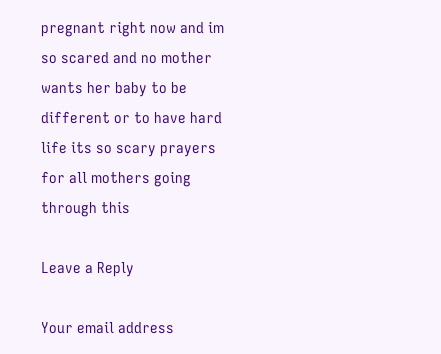pregnant right now and im so scared and no mother wants her baby to be different or to have hard life its so scary prayers for all mothers going through this

Leave a Reply

Your email address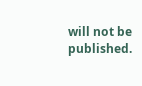will not be published.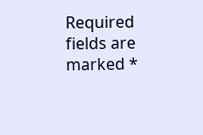Required fields are marked *